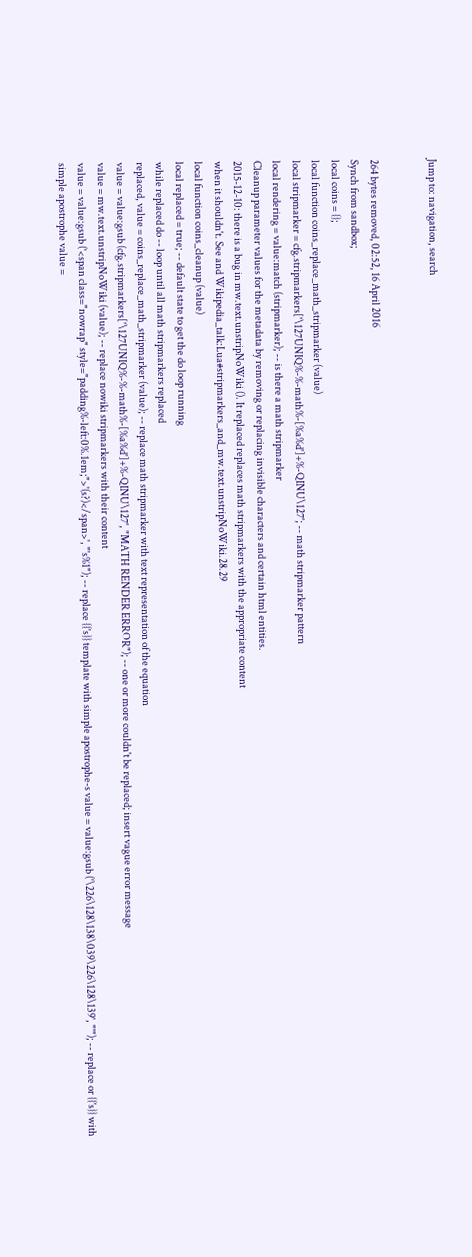Jump to: navigation, search


264 bytes removed, 02:52, 16 April 2016
Synch from sandbox;
local coins = {};
local function coins_replace_math_stripmarker (value)
local stripmarker = cfg.stripmarkers['\127UNIQ%-%-math%-[%a%d']+%-QINU\127'; -- math stripmarker pattern
local rendering = value:match (stripmarker); -- is there a math stripmarker
Cleanup parameter values for the metadata by removing or replacing invisible characters and certain html entities.
2015-12-10: there is a bug in mw.text.unstripNoWiki (). It replaced replaces math stripmarkers with the appropriate content
when it shouldn't. See and Wikipedia_talk:Lua#stripmarkers_and_mw.text.unstripNoWiki.28.29
local function coins_cleanup (value)
local replaced = true; -- default state to get the do loop running
while replaced do -- loop until all math stripmarkers replaced
replaced, value = coins_replace_math_stripmarker (value); -- replace math stripmarker with text representation of the equation
value = value:gsub (cfg.stripmarkers['\127UNIQ%-%-math%-[%a%d']+%-QINU\127', "MATH RENDER ERROR"); -- one or more couldn't be replaced; insert vague error message
value = mw.text.unstripNoWiki (value); -- replace nowiki stripmarkers with their content
value = value:gsub ('<span class="nowrap" style="padding%-left:0%.1em;">'(s?)</span>', "'s%1"); -- replace {{'s}} template with simple apostrophe-s value = value:gsub ('\226\128\138\039\226\128\139', "'"); -- replace or {{'s}} with simple apostrophe value =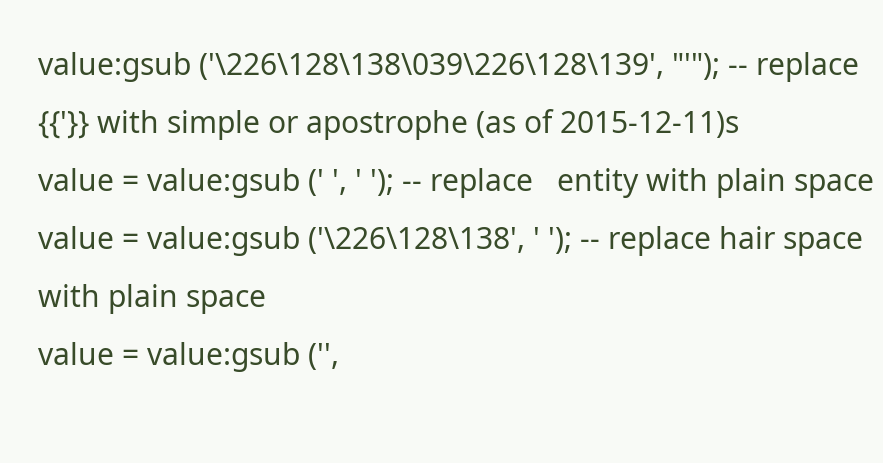value:gsub ('\226\128\138\039\226\128\139', "'"); -- replace {{'}} with simple or apostrophe (as of 2015-12-11)s
value = value:gsub (' ', ' '); -- replace   entity with plain space
value = value:gsub ('\226\128\138', ' '); -- replace hair space with plain space
value = value:gsub ('',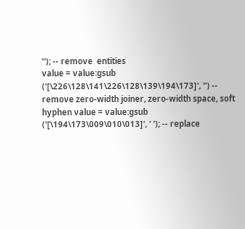''); -- remove  entities
value = value:gsub ('[\226\128\141\226\128\139\194\173]', '') -- remove zero-width joiner, zero-width space, soft hyphen value = value:gsub ('[\194\173\009\010\013]', ' '); -- replace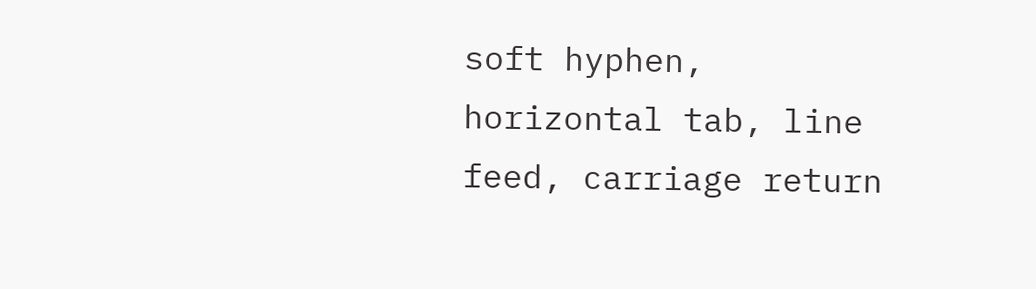soft hyphen, horizontal tab, line feed, carriage return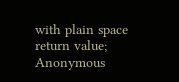with plain space
return value;
Anonymous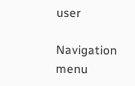user

Navigation menu